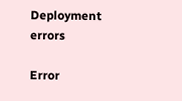Deployment errors

Error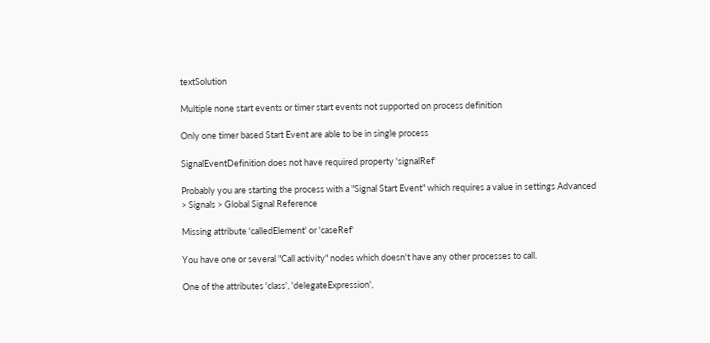textSolution

Multiple none start events or timer start events not supported on process definition

Only one timer based Start Event are able to be in single process

SignalEventDefinition does not have required property 'signalRef'

Probably you are starting the process with a "Signal Start Event" which requires a value in settings Advanced > Signals > Global Signal Reference

Missing attribute 'calledElement' or 'caseRef'

You have one or several "Call activity" nodes which doesn't have any other processes to call.

One of the attributes 'class', 'delegateExpression',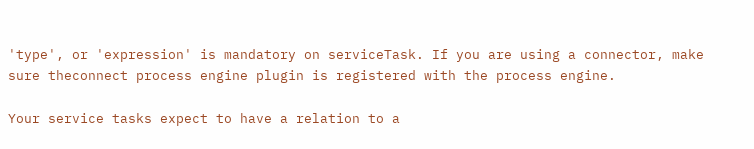'type', or 'expression' is mandatory on serviceTask. If you are using a connector, make sure theconnect process engine plugin is registered with the process engine.

Your service tasks expect to have a relation to a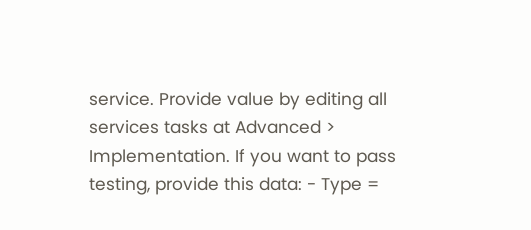service. Provide value by editing all services tasks at Advanced > Implementation. If you want to pass testing, provide this data: - Type =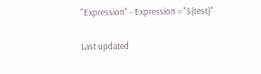"Expression" - Expression = "${test}"

Last updated